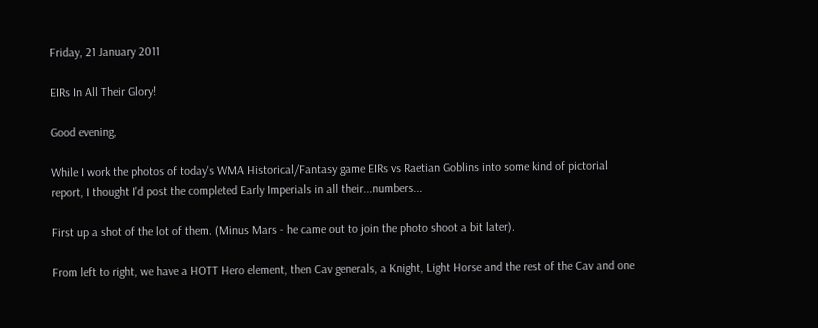Friday, 21 January 2011

EIRs In All Their Glory!

Good evening,

While I work the photos of today's WMA Historical/Fantasy game EIRs vs Raetian Goblins into some kind of pictorial report, I thought I'd post the completed Early Imperials in all their...numbers...

First up a shot of the lot of them. (Minus Mars - he came out to join the photo shoot a bit later).

From left to right, we have a HOTT Hero element, then Cav generals, a Knight, Light Horse and the rest of the Cav and one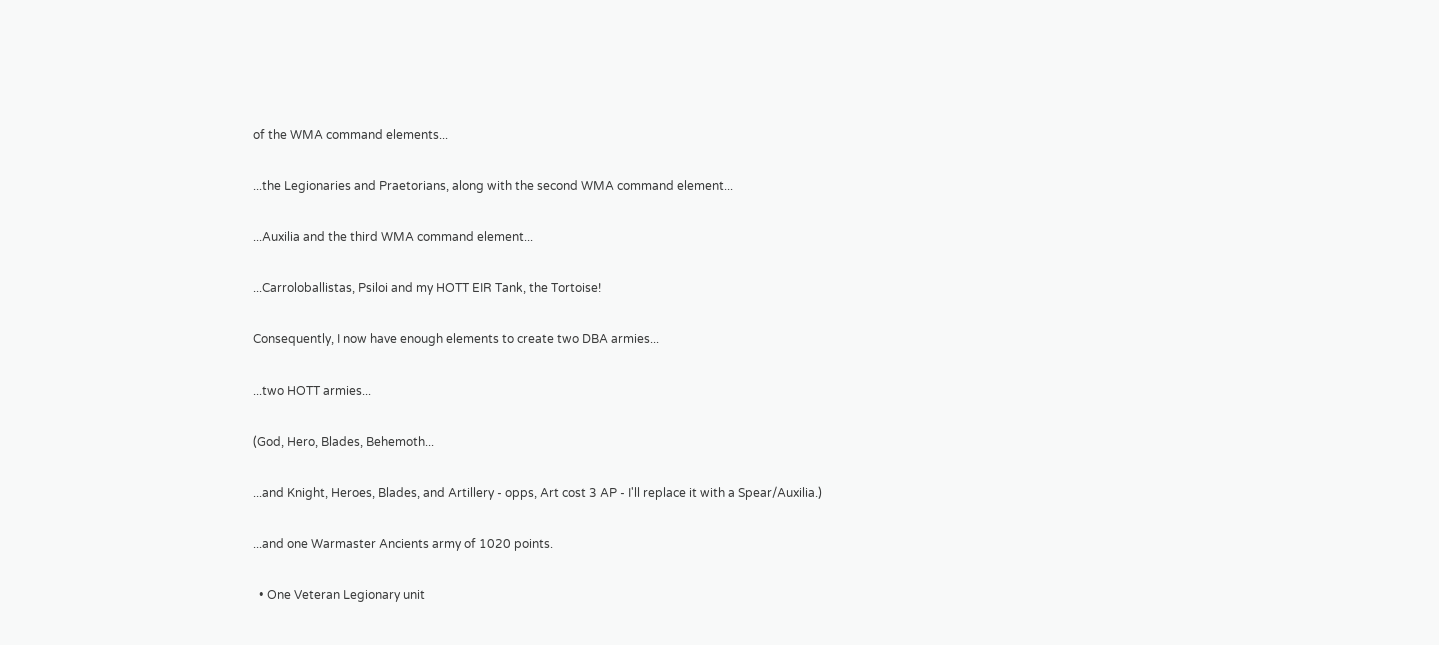of the WMA command elements...

...the Legionaries and Praetorians, along with the second WMA command element...

...Auxilia and the third WMA command element...

...Carroloballistas, Psiloi and my HOTT EIR Tank, the Tortoise!

Consequently, I now have enough elements to create two DBA armies...

...two HOTT armies...

(God, Hero, Blades, Behemoth...

...and Knight, Heroes, Blades, and Artillery - opps, Art cost 3 AP - I'll replace it with a Spear/Auxilia.)

...and one Warmaster Ancients army of 1020 points.

  • One Veteran Legionary unit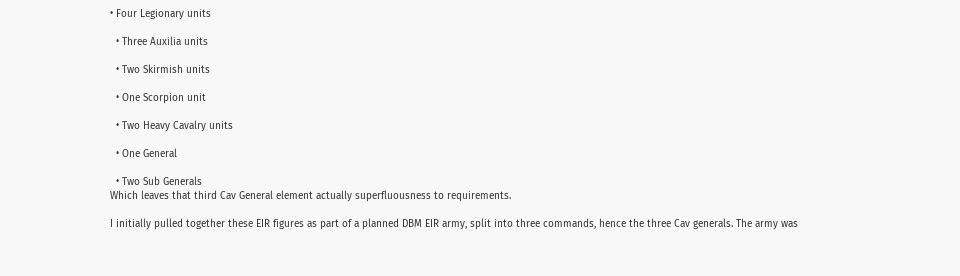• Four Legionary units

  • Three Auxilia units

  • Two Skirmish units

  • One Scorpion unit

  • Two Heavy Cavalry units

  • One General

  • Two Sub Generals
Which leaves that third Cav General element actually superfluousness to requirements.

I initially pulled together these EIR figures as part of a planned DBM EIR army, split into three commands, hence the three Cav generals. The army was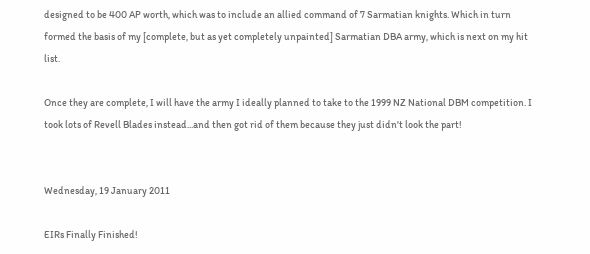designed to be 400 AP worth, which was to include an allied command of 7 Sarmatian knights. Which in turn formed the basis of my [complete, but as yet completely unpainted] Sarmatian DBA army, which is next on my hit list.

Once they are complete, I will have the army I ideally planned to take to the 1999 NZ National DBM competition. I took lots of Revell Blades instead...and then got rid of them because they just didn't look the part!


Wednesday, 19 January 2011

EIRs Finally Finished!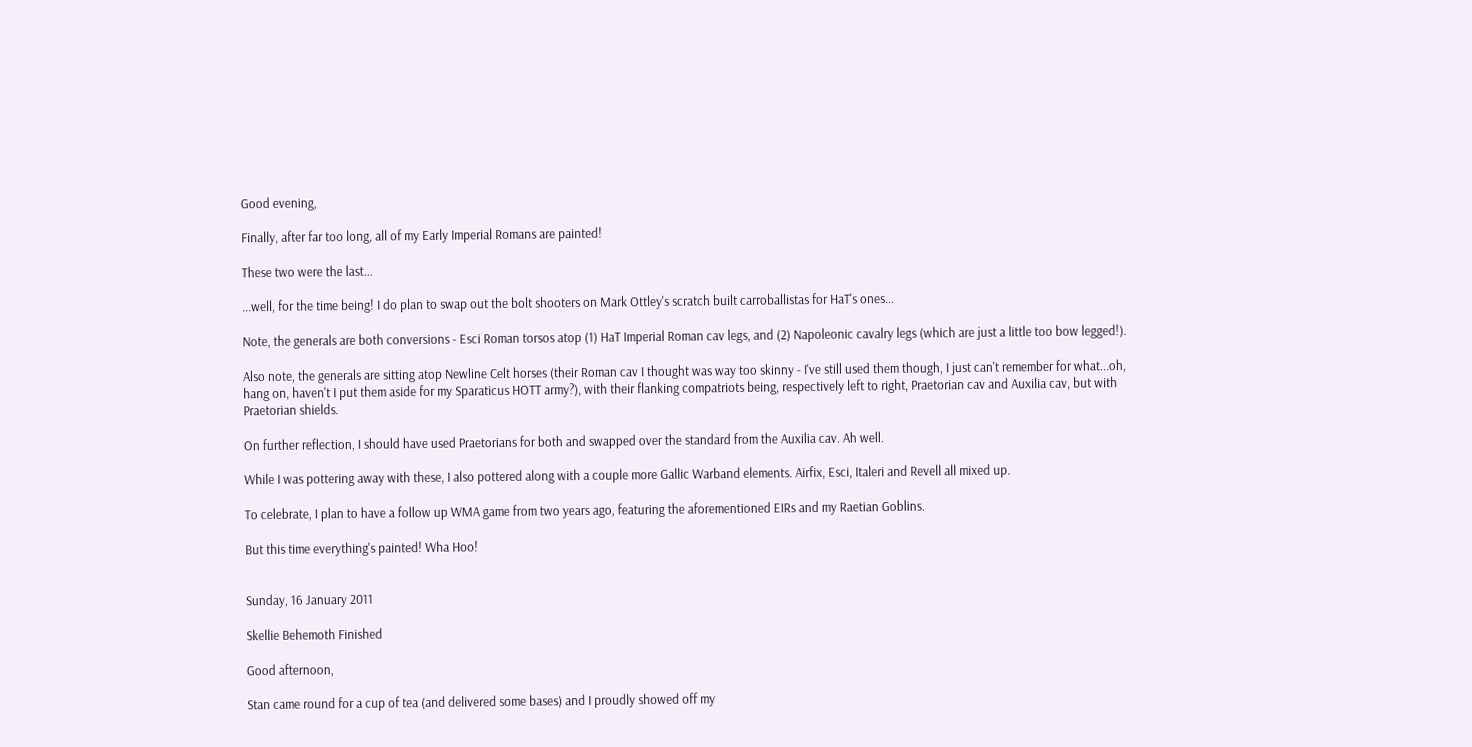Good evening,

Finally, after far too long, all of my Early Imperial Romans are painted!

These two were the last...

...well, for the time being! I do plan to swap out the bolt shooters on Mark Ottley's scratch built carroballistas for HaT's ones...

Note, the generals are both conversions - Esci Roman torsos atop (1) HaT Imperial Roman cav legs, and (2) Napoleonic cavalry legs (which are just a little too bow legged!).

Also note, the generals are sitting atop Newline Celt horses (their Roman cav I thought was way too skinny - I've still used them though, I just can't remember for what...oh, hang on, haven't I put them aside for my Sparaticus HOTT army?), with their flanking compatriots being, respectively left to right, Praetorian cav and Auxilia cav, but with Praetorian shields.

On further reflection, I should have used Praetorians for both and swapped over the standard from the Auxilia cav. Ah well.

While I was pottering away with these, I also pottered along with a couple more Gallic Warband elements. Airfix, Esci, Italeri and Revell all mixed up.

To celebrate, I plan to have a follow up WMA game from two years ago, featuring the aforementioned EIRs and my Raetian Goblins.

But this time everything's painted! Wha Hoo!


Sunday, 16 January 2011

Skellie Behemoth Finished

Good afternoon,

Stan came round for a cup of tea (and delivered some bases) and I proudly showed off my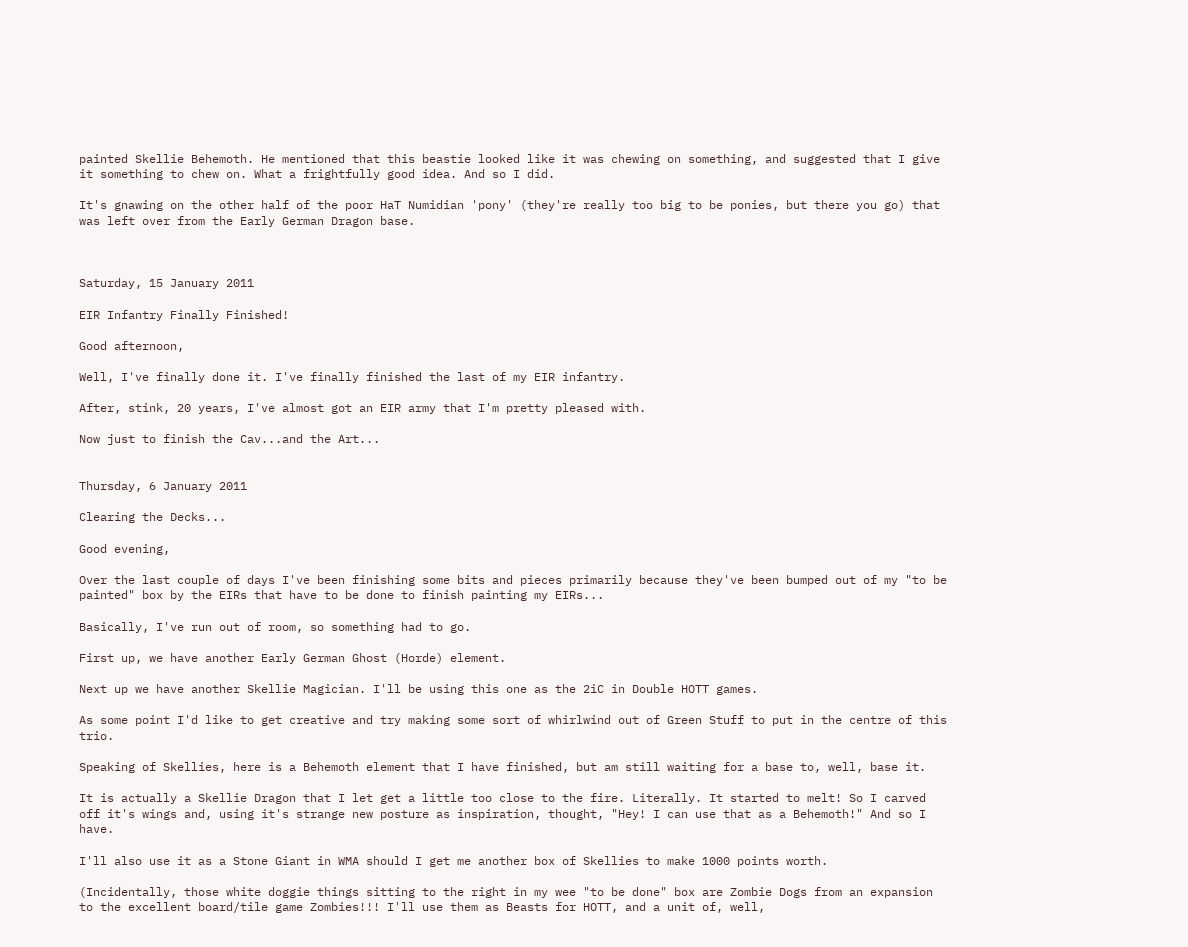painted Skellie Behemoth. He mentioned that this beastie looked like it was chewing on something, and suggested that I give it something to chew on. What a frightfully good idea. And so I did.

It's gnawing on the other half of the poor HaT Numidian 'pony' (they're really too big to be ponies, but there you go) that was left over from the Early German Dragon base.



Saturday, 15 January 2011

EIR Infantry Finally Finished!

Good afternoon,

Well, I've finally done it. I've finally finished the last of my EIR infantry.

After, stink, 20 years, I've almost got an EIR army that I'm pretty pleased with.

Now just to finish the Cav...and the Art...


Thursday, 6 January 2011

Clearing the Decks...

Good evening,

Over the last couple of days I've been finishing some bits and pieces primarily because they've been bumped out of my "to be painted" box by the EIRs that have to be done to finish painting my EIRs...

Basically, I've run out of room, so something had to go.

First up, we have another Early German Ghost (Horde) element.

Next up we have another Skellie Magician. I'll be using this one as the 2iC in Double HOTT games.

As some point I'd like to get creative and try making some sort of whirlwind out of Green Stuff to put in the centre of this trio.

Speaking of Skellies, here is a Behemoth element that I have finished, but am still waiting for a base to, well, base it.

It is actually a Skellie Dragon that I let get a little too close to the fire. Literally. It started to melt! So I carved off it's wings and, using it's strange new posture as inspiration, thought, "Hey! I can use that as a Behemoth!" And so I have.

I'll also use it as a Stone Giant in WMA should I get me another box of Skellies to make 1000 points worth.

(Incidentally, those white doggie things sitting to the right in my wee "to be done" box are Zombie Dogs from an expansion to the excellent board/tile game Zombies!!! I'll use them as Beasts for HOTT, and a unit of, well,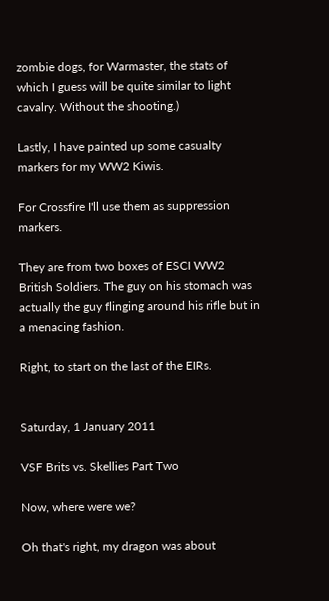zombie dogs, for Warmaster, the stats of which I guess will be quite similar to light cavalry. Without the shooting.)

Lastly, I have painted up some casualty markers for my WW2 Kiwis.

For Crossfire I'll use them as suppression markers.

They are from two boxes of ESCI WW2 British Soldiers. The guy on his stomach was actually the guy flinging around his rifle but in a menacing fashion.

Right, to start on the last of the EIRs.


Saturday, 1 January 2011

VSF Brits vs. Skellies Part Two

Now, where were we?

Oh that's right, my dragon was about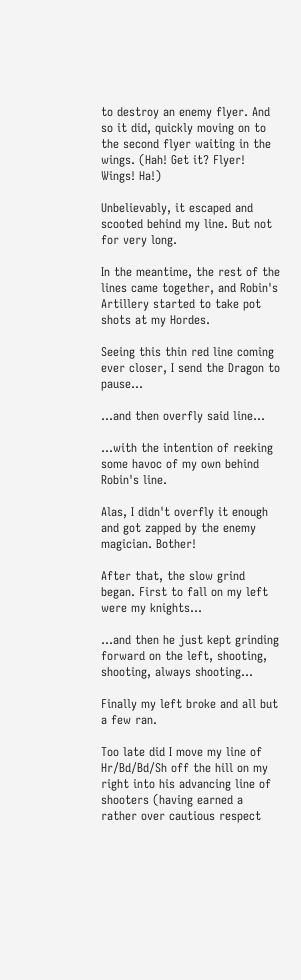to destroy an enemy flyer. And so it did, quickly moving on to the second flyer waiting in the wings. (Hah! Get it? Flyer! Wings! Ha!)

Unbelievably, it escaped and scooted behind my line. But not for very long.

In the meantime, the rest of the lines came together, and Robin's Artillery started to take pot shots at my Hordes.

Seeing this thin red line coming ever closer, I send the Dragon to pause...

...and then overfly said line...

...with the intention of reeking some havoc of my own behind Robin's line.

Alas, I didn't overfly it enough and got zapped by the enemy magician. Bother!

After that, the slow grind began. First to fall on my left were my knights...

...and then he just kept grinding forward on the left, shooting, shooting, always shooting...

Finally my left broke and all but a few ran.

Too late did I move my line of Hr/Bd/Bd/Sh off the hill on my right into his advancing line of shooters (having earned a rather over cautious respect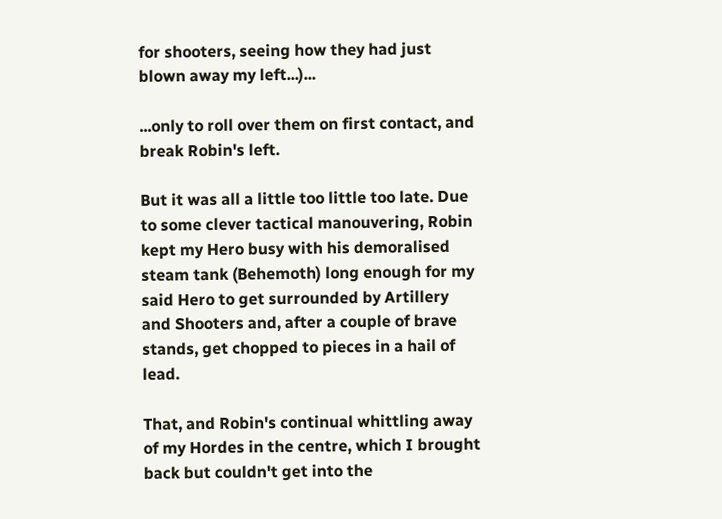for shooters, seeing how they had just blown away my left...)...

...only to roll over them on first contact, and break Robin's left.

But it was all a little too little too late. Due to some clever tactical manouvering, Robin kept my Hero busy with his demoralised steam tank (Behemoth) long enough for my said Hero to get surrounded by Artillery and Shooters and, after a couple of brave stands, get chopped to pieces in a hail of lead.

That, and Robin's continual whittling away of my Hordes in the centre, which I brought back but couldn't get into the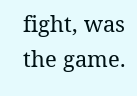fight, was the game.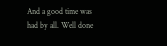And a good time was had by all. Well done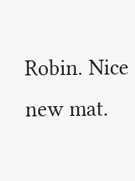Robin. Nice new mat.